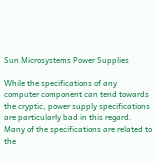Sun Microsystems Power Supplies

While the specifications of any computer component can tend towards the cryptic, power supply specifications are particularly bad in this regard. Many of the specifications are related to the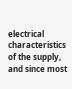electrical characteristics of the supply, and since most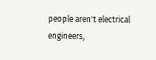people aren't electrical engineers,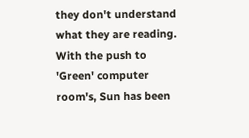they don't understand what they are reading.
With the push to 'Green' computer room's, Sun has been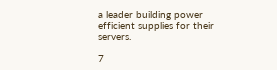a leader building power efficient supplies for their servers.

7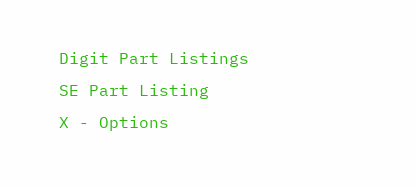Digit Part Listings
SE Part Listing
X - Options